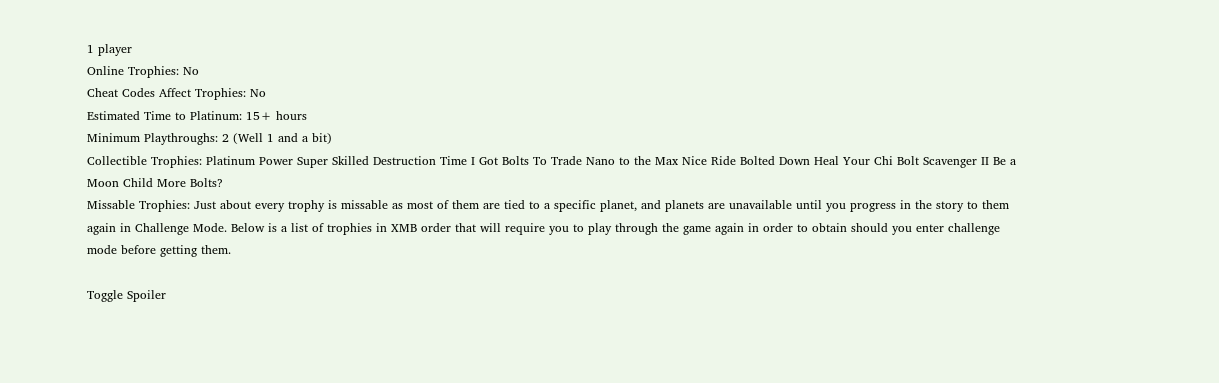1 player
Online Trophies: No
Cheat Codes Affect Trophies: No
Estimated Time to Platinum: 15+ hours
Minimum Playthroughs: 2 (Well 1 and a bit)
Collectible Trophies: Platinum Power Super Skilled Destruction Time I Got Bolts To Trade Nano to the Max Nice Ride Bolted Down Heal Your Chi Bolt Scavenger II Be a Moon Child More Bolts?
Missable Trophies: Just about every trophy is missable as most of them are tied to a specific planet, and planets are unavailable until you progress in the story to them again in Challenge Mode. Below is a list of trophies in XMB order that will require you to play through the game again in order to obtain should you enter challenge mode before getting them.

Toggle Spoiler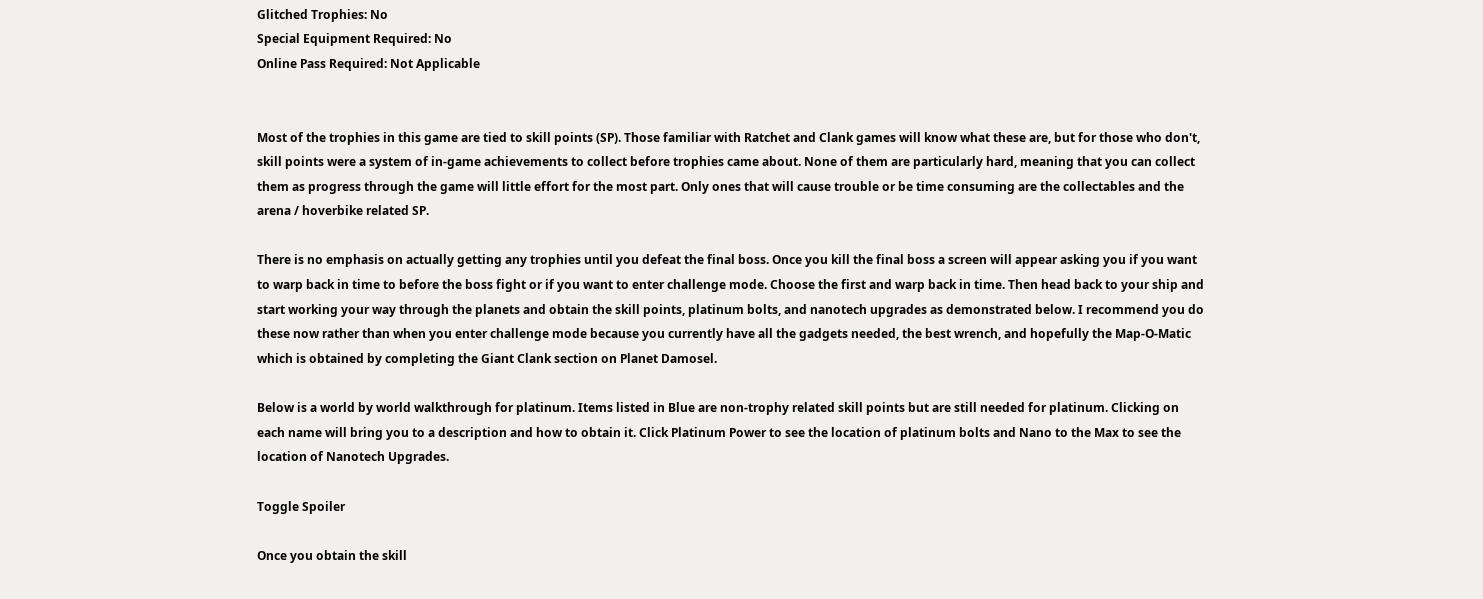Glitched Trophies: No
Special Equipment Required: No
Online Pass Required: Not Applicable


Most of the trophies in this game are tied to skill points (SP). Those familiar with Ratchet and Clank games will know what these are, but for those who don't, skill points were a system of in-game achievements to collect before trophies came about. None of them are particularly hard, meaning that you can collect them as progress through the game will little effort for the most part. Only ones that will cause trouble or be time consuming are the collectables and the arena / hoverbike related SP.

There is no emphasis on actually getting any trophies until you defeat the final boss. Once you kill the final boss a screen will appear asking you if you want to warp back in time to before the boss fight or if you want to enter challenge mode. Choose the first and warp back in time. Then head back to your ship and start working your way through the planets and obtain the skill points, platinum bolts, and nanotech upgrades as demonstrated below. I recommend you do these now rather than when you enter challenge mode because you currently have all the gadgets needed, the best wrench, and hopefully the Map-O-Matic which is obtained by completing the Giant Clank section on Planet Damosel.

Below is a world by world walkthrough for platinum. Items listed in Blue are non-trophy related skill points but are still needed for platinum. Clicking on each name will bring you to a description and how to obtain it. Click Platinum Power to see the location of platinum bolts and Nano to the Max to see the location of Nanotech Upgrades.

Toggle Spoiler

Once you obtain the skill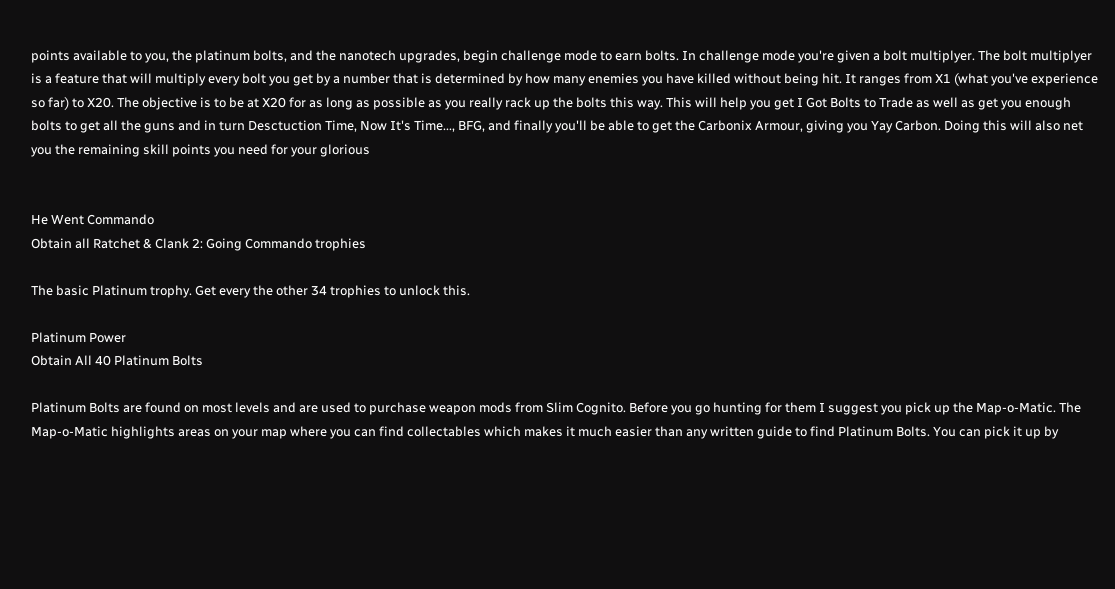points available to you, the platinum bolts, and the nanotech upgrades, begin challenge mode to earn bolts. In challenge mode you're given a bolt multiplyer. The bolt multiplyer is a feature that will multiply every bolt you get by a number that is determined by how many enemies you have killed without being hit. It ranges from X1 (what you've experience so far) to X20. The objective is to be at X20 for as long as possible as you really rack up the bolts this way. This will help you get I Got Bolts to Trade as well as get you enough bolts to get all the guns and in turn Desctuction Time, Now It's Time..., BFG, and finally you'll be able to get the Carbonix Armour, giving you Yay Carbon. Doing this will also net you the remaining skill points you need for your glorious


He Went Commando
Obtain all Ratchet & Clank 2: Going Commando trophies

The basic Platinum trophy. Get every the other 34 trophies to unlock this.

Platinum Power
Obtain All 40 Platinum Bolts

Platinum Bolts are found on most levels and are used to purchase weapon mods from Slim Cognito. Before you go hunting for them I suggest you pick up the Map-o-Matic. The Map-o-Matic highlights areas on your map where you can find collectables which makes it much easier than any written guide to find Platinum Bolts. You can pick it up by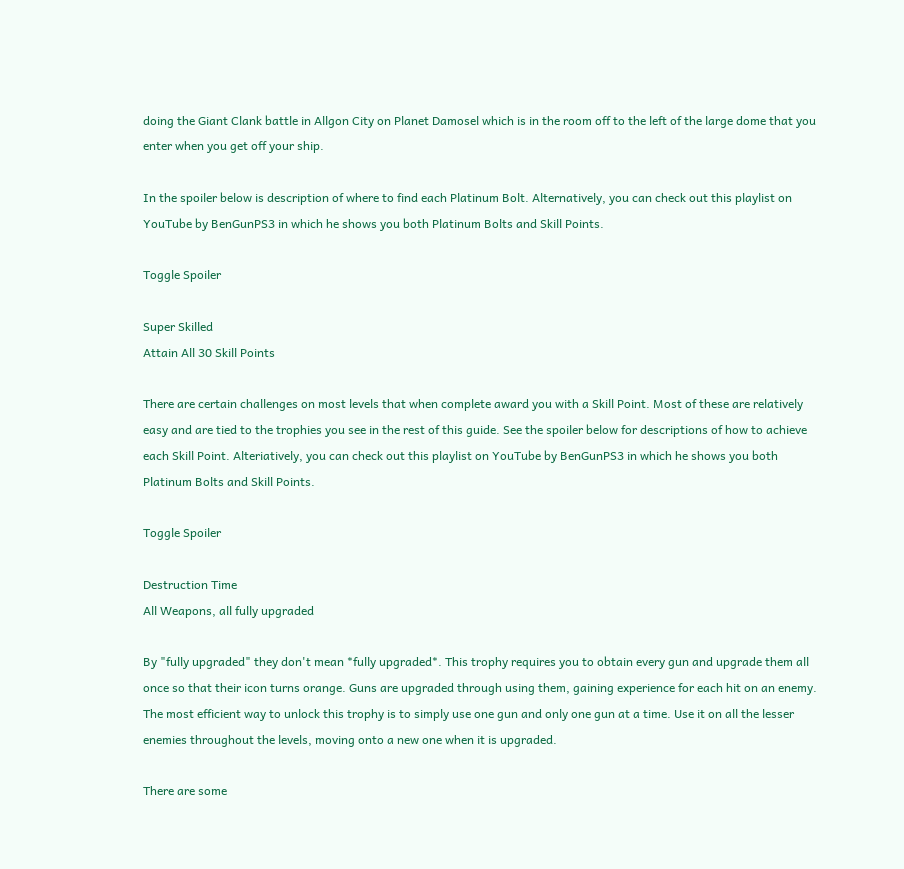doing the Giant Clank battle in Allgon City on Planet Damosel which is in the room off to the left of the large dome that you enter when you get off your ship.

In the spoiler below is description of where to find each Platinum Bolt. Alternatively, you can check out this playlist on YouTube by BenGunPS3 in which he shows you both Platinum Bolts and Skill Points.

Toggle Spoiler

Super Skilled
Attain All 30 Skill Points

There are certain challenges on most levels that when complete award you with a Skill Point. Most of these are relatively easy and are tied to the trophies you see in the rest of this guide. See the spoiler below for descriptions of how to achieve each Skill Point. Alteriatively, you can check out this playlist on YouTube by BenGunPS3 in which he shows you both Platinum Bolts and Skill Points.

Toggle Spoiler

Destruction Time
All Weapons, all fully upgraded

By "fully upgraded" they don't mean *fully upgraded*. This trophy requires you to obtain every gun and upgrade them all once so that their icon turns orange. Guns are upgraded through using them, gaining experience for each hit on an enemy. The most efficient way to unlock this trophy is to simply use one gun and only one gun at a time. Use it on all the lesser enemies throughout the levels, moving onto a new one when it is upgraded.

There are some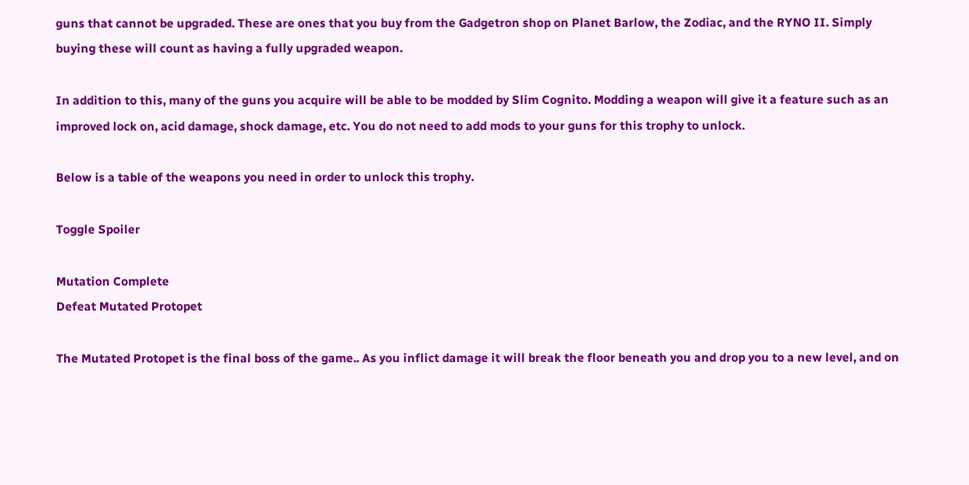guns that cannot be upgraded. These are ones that you buy from the Gadgetron shop on Planet Barlow, the Zodiac, and the RYNO II. Simply buying these will count as having a fully upgraded weapon.

In addition to this, many of the guns you acquire will be able to be modded by Slim Cognito. Modding a weapon will give it a feature such as an improved lock on, acid damage, shock damage, etc. You do not need to add mods to your guns for this trophy to unlock.

Below is a table of the weapons you need in order to unlock this trophy.

Toggle Spoiler

Mutation Complete
Defeat Mutated Protopet

The Mutated Protopet is the final boss of the game.. As you inflict damage it will break the floor beneath you and drop you to a new level, and on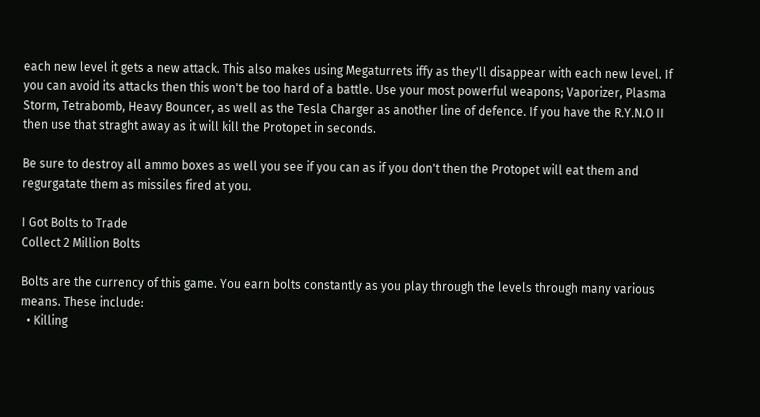each new level it gets a new attack. This also makes using Megaturrets iffy as they'll disappear with each new level. If you can avoid its attacks then this won't be too hard of a battle. Use your most powerful weapons; Vaporizer, Plasma Storm, Tetrabomb, Heavy Bouncer, as well as the Tesla Charger as another line of defence. If you have the R.Y.N.O II then use that straght away as it will kill the Protopet in seconds.

Be sure to destroy all ammo boxes as well you see if you can as if you don't then the Protopet will eat them and regurgatate them as missiles fired at you.

I Got Bolts to Trade
Collect 2 Million Bolts

Bolts are the currency of this game. You earn bolts constantly as you play through the levels through many various means. These include:
  • Killing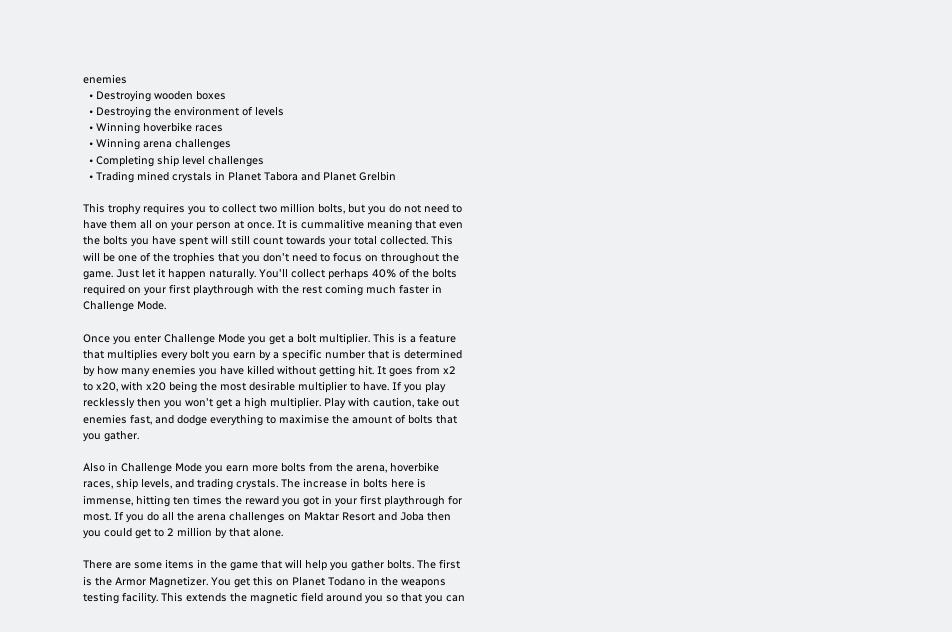enemies
  • Destroying wooden boxes
  • Destroying the environment of levels
  • Winning hoverbike races
  • Winning arena challenges
  • Completing ship level challenges
  • Trading mined crystals in Planet Tabora and Planet Grelbin

This trophy requires you to collect two million bolts, but you do not need to have them all on your person at once. It is cummalitive meaning that even the bolts you have spent will still count towards your total collected. This will be one of the trophies that you don't need to focus on throughout the game. Just let it happen naturally. You'll collect perhaps 40% of the bolts required on your first playthrough with the rest coming much faster in Challenge Mode.

Once you enter Challenge Mode you get a bolt multiplier. This is a feature that multiplies every bolt you earn by a specific number that is determined by how many enemies you have killed without getting hit. It goes from x2 to x20, with x20 being the most desirable multiplier to have. If you play recklessly then you won't get a high multiplier. Play with caution, take out enemies fast, and dodge everything to maximise the amount of bolts that you gather.

Also in Challenge Mode you earn more bolts from the arena, hoverbike races, ship levels, and trading crystals. The increase in bolts here is immense, hitting ten times the reward you got in your first playthrough for most. If you do all the arena challenges on Maktar Resort and Joba then you could get to 2 million by that alone.

There are some items in the game that will help you gather bolts. The first is the Armor Magnetizer. You get this on Planet Todano in the weapons testing facility. This extends the magnetic field around you so that you can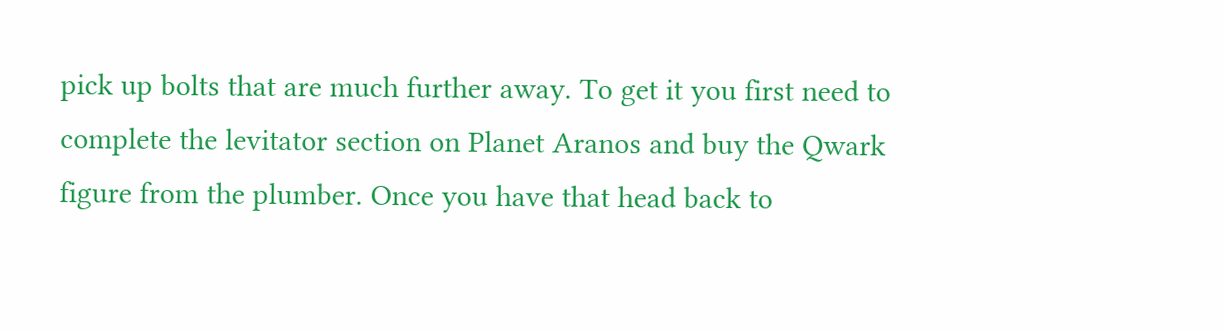pick up bolts that are much further away. To get it you first need to complete the levitator section on Planet Aranos and buy the Qwark figure from the plumber. Once you have that head back to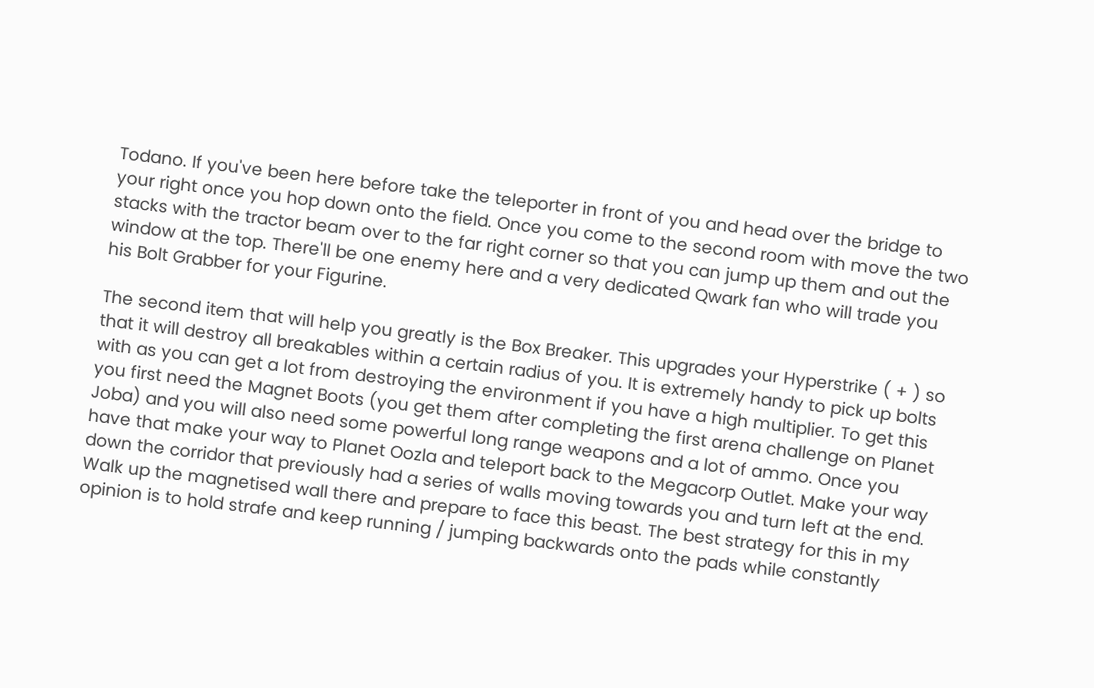Todano. If you've been here before take the teleporter in front of you and head over the bridge to your right once you hop down onto the field. Once you come to the second room with move the two stacks with the tractor beam over to the far right corner so that you can jump up them and out the window at the top. There'll be one enemy here and a very dedicated Qwark fan who will trade you his Bolt Grabber for your Figurine.

The second item that will help you greatly is the Box Breaker. This upgrades your Hyperstrike ( + ) so that it will destroy all breakables within a certain radius of you. It is extremely handy to pick up bolts with as you can get a lot from destroying the environment if you have a high multiplier. To get this you first need the Magnet Boots (you get them after completing the first arena challenge on Planet Joba) and you will also need some powerful long range weapons and a lot of ammo. Once you have that make your way to Planet Oozla and teleport back to the Megacorp Outlet. Make your way down the corridor that previously had a series of walls moving towards you and turn left at the end. Walk up the magnetised wall there and prepare to face this beast. The best strategy for this in my opinion is to hold strafe and keep running / jumping backwards onto the pads while constantly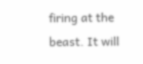firing at the beast. It will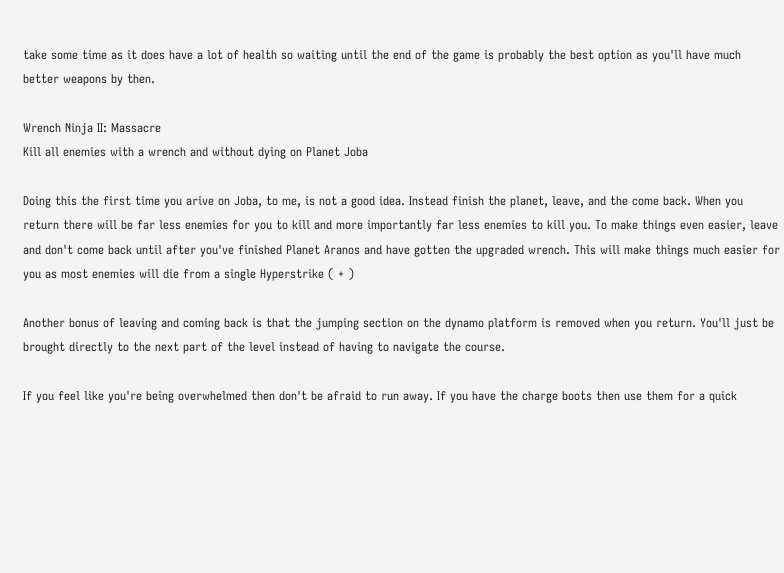take some time as it does have a lot of health so waiting until the end of the game is probably the best option as you'll have much better weapons by then.

Wrench Ninja II: Massacre
Kill all enemies with a wrench and without dying on Planet Joba

Doing this the first time you arive on Joba, to me, is not a good idea. Instead finish the planet, leave, and the come back. When you return there will be far less enemies for you to kill and more importantly far less enemies to kill you. To make things even easier, leave and don't come back until after you've finished Planet Aranos and have gotten the upgraded wrench. This will make things much easier for you as most enemies will die from a single Hyperstrike ( + )

Another bonus of leaving and coming back is that the jumping section on the dynamo platform is removed when you return. You'll just be brought directly to the next part of the level instead of having to navigate the course.

If you feel like you're being overwhelmed then don't be afraid to run away. If you have the charge boots then use them for a quick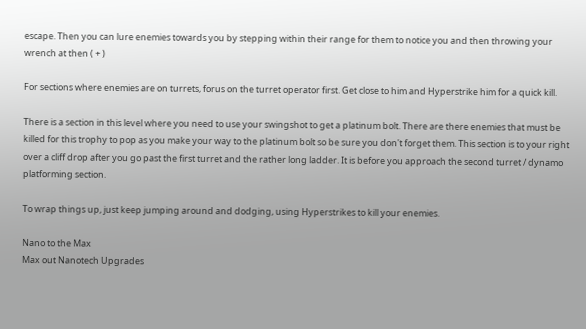escape. Then you can lure enemies towards you by stepping within their range for them to notice you and then throwing your wrench at then ( + )

For sections where enemies are on turrets, forus on the turret operator first. Get close to him and Hyperstrike him for a quick kill.

There is a section in this level where you need to use your swingshot to get a platinum bolt. There are there enemies that must be killed for this trophy to pop as you make your way to the platinum bolt so be sure you don't forget them. This section is to your right over a cliff drop after you go past the first turret and the rather long ladder. It is before you approach the second turret / dynamo platforming section.

To wrap things up, just keep jumping around and dodging, using Hyperstrikes to kill your enemies.

Nano to the Max
Max out Nanotech Upgrades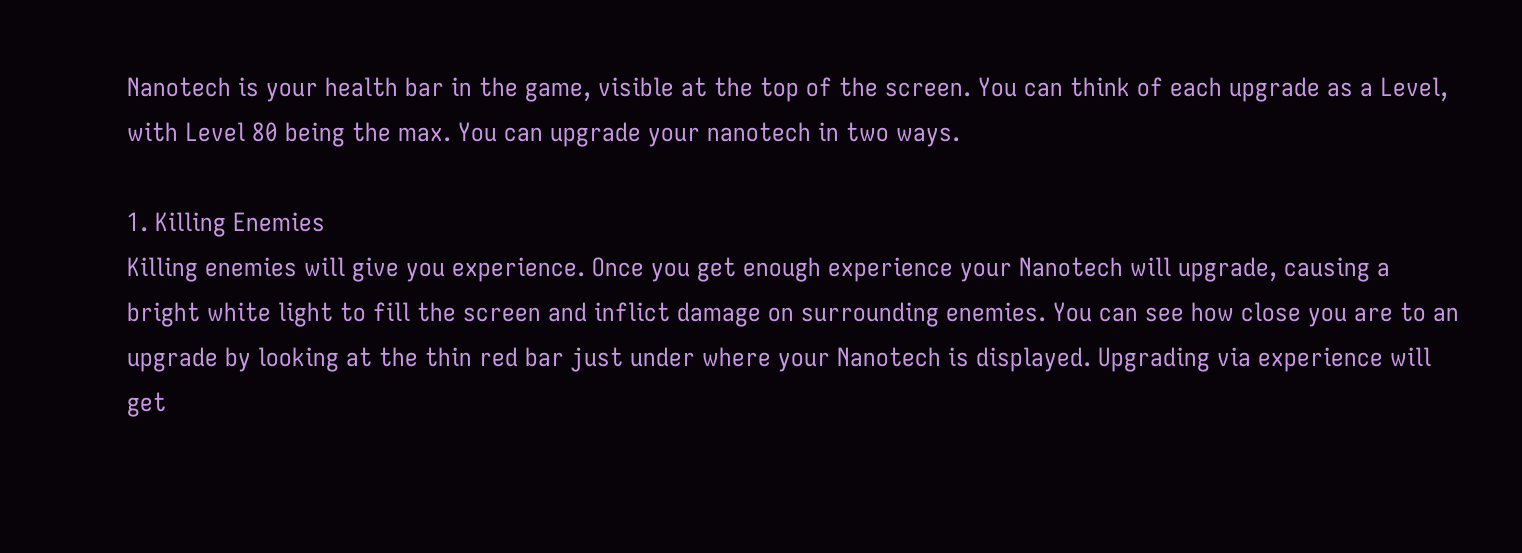Nanotech is your health bar in the game, visible at the top of the screen. You can think of each upgrade as a Level, with Level 80 being the max. You can upgrade your nanotech in two ways.

1. Killing Enemies
Killing enemies will give you experience. Once you get enough experience your Nanotech will upgrade, causing a bright white light to fill the screen and inflict damage on surrounding enemies. You can see how close you are to an upgrade by looking at the thin red bar just under where your Nanotech is displayed. Upgrading via experience will get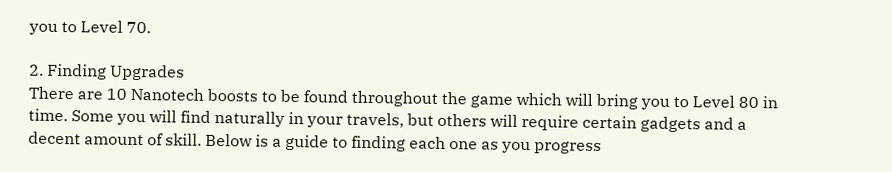you to Level 70.

2. Finding Upgrades
There are 10 Nanotech boosts to be found throughout the game which will bring you to Level 80 in time. Some you will find naturally in your travels, but others will require certain gadgets and a decent amount of skill. Below is a guide to finding each one as you progress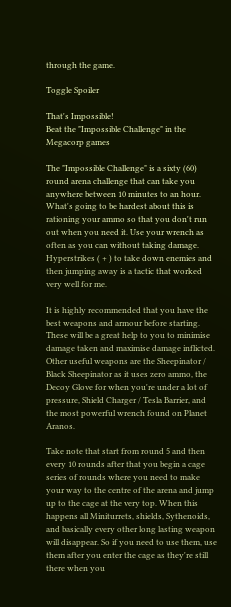through the game.

Toggle Spoiler

That's Impossible!
Beat the "Impossible Challenge" in the Megacorp games

The "Impossible Challenge" is a sixty (60) round arena challenge that can take you anywhere between 10 minutes to an hour. What's going to be hardest about this is rationing your ammo so that you don't run out when you need it. Use your wrench as often as you can without taking damage. Hyperstrikes ( + ) to take down enemies and then jumping away is a tactic that worked very well for me.

It is highly recommended that you have the best weapons and armour before starting. These will be a great help to you to minimise damage taken and maximise damage inflicted. Other useful weapons are the Sheepinator / Black Sheepinator as it uses zero ammo, the Decoy Glove for when you're under a lot of pressure, Shield Charger / Tesla Barrier, and the most powerful wrench found on Planet Aranos.

Take note that start from round 5 and then every 10 rounds after that you begin a cage series of rounds where you need to make your way to the centre of the arena and jump up to the cage at the very top. When this happens all Miniturrets, shields, Sythenoids, and basically every other long lasting weapon will disappear. So if you need to use them, use them after you enter the cage as they're still there when you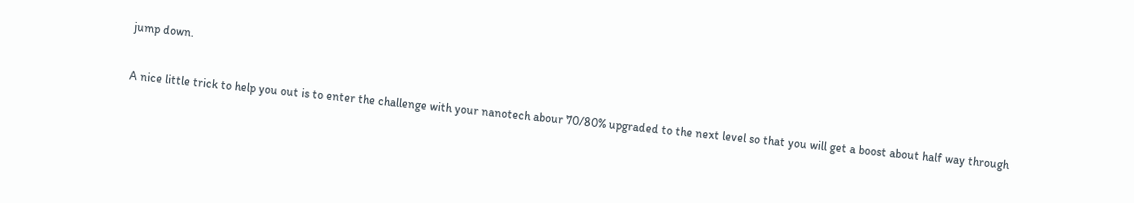jump down.

A nice little trick to help you out is to enter the challenge with your nanotech abour 70/80% upgraded to the next level so that you will get a boost about half way through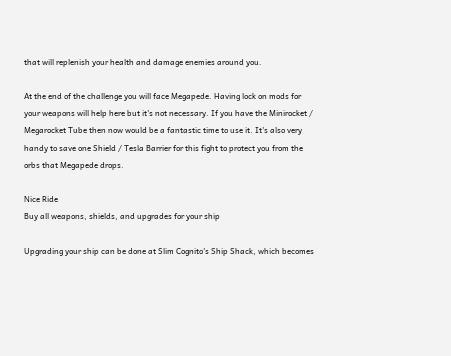that will replenish your health and damage enemies around you.

At the end of the challenge you will face Megapede. Having lock on mods for your weapons will help here but it's not necessary. If you have the Minirocket / Megarocket Tube then now would be a fantastic time to use it. It's also very handy to save one Shield / Tesla Barrier for this fight to protect you from the orbs that Megapede drops.

Nice Ride
Buy all weapons, shields, and upgrades for your ship

Upgrading your ship can be done at Slim Cognito's Ship Shack, which becomes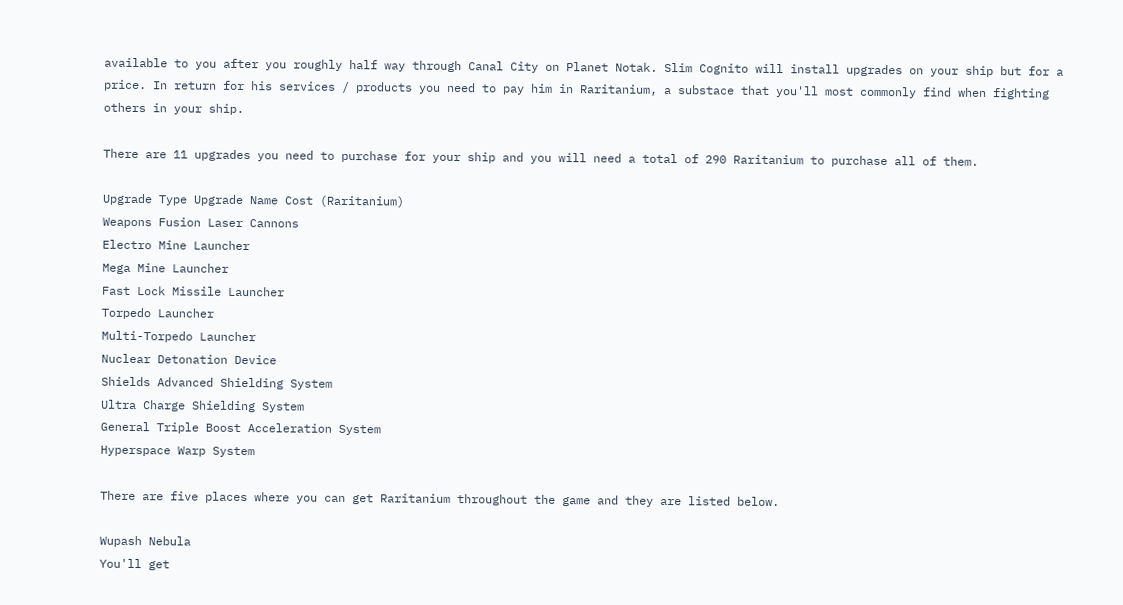available to you after you roughly half way through Canal City on Planet Notak. Slim Cognito will install upgrades on your ship but for a price. In return for his services / products you need to pay him in Raritanium, a substace that you'll most commonly find when fighting others in your ship.

There are 11 upgrades you need to purchase for your ship and you will need a total of 290 Raritanium to purchase all of them.

Upgrade Type Upgrade Name Cost (Raritanium)
Weapons Fusion Laser Cannons
Electro Mine Launcher
Mega Mine Launcher
Fast Lock Missile Launcher
Torpedo Launcher
Multi-Torpedo Launcher
Nuclear Detonation Device
Shields Advanced Shielding System
Ultra Charge Shielding System
General Triple Boost Acceleration System
Hyperspace Warp System

There are five places where you can get Raritanium throughout the game and they are listed below.

Wupash Nebula
You'll get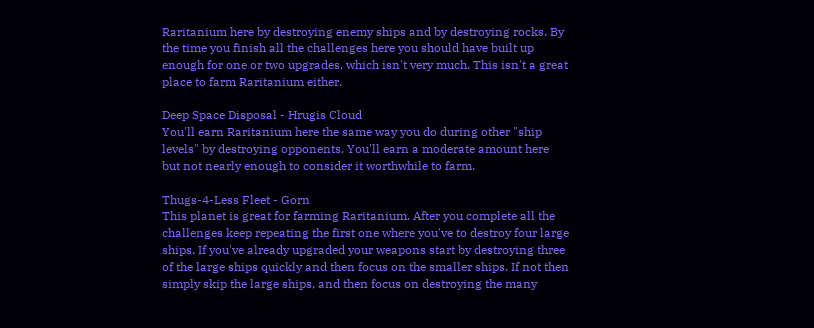Raritanium here by destroying enemy ships and by destroying rocks. By the time you finish all the challenges here you should have built up enough for one or two upgrades, which isn't very much. This isn't a great place to farm Raritanium either.

Deep Space Disposal - Hrugis Cloud
You'll earn Raritanium here the same way you do during other "ship levels" by destroying opponents. You'll earn a moderate amount here but not nearly enough to consider it worthwhile to farm.

Thugs-4-Less Fleet - Gorn
This planet is great for farming Raritanium. After you complete all the challenges keep repeating the first one where you've to destroy four large ships. If you've already upgraded your weapons start by destroying three of the large ships quickly and then focus on the smaller ships. If not then simply skip the large ships, and then focus on destroying the many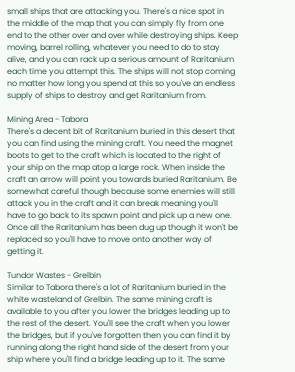small ships that are attacking you. There's a nice spot in the middle of the map that you can simply fly from one end to the other over and over while destroying ships. Keep moving, barrel rolling, whatever you need to do to stay alive, and you can rack up a serious amount of Raritanium each time you attempt this. The ships will not stop coming no matter how long you spend at this so you've an endless supply of ships to destroy and get Raritanium from.

Mining Area - Tabora
There's a decent bit of Raritanium buried in this desert that you can find using the mining craft. You need the magnet boots to get to the craft which is located to the right of your ship on the map atop a large rock. When inside the craft an arrow will point you towards buried Raritanium. Be somewhat careful though because some enemies will still attack you in the craft and it can break meaning you'll have to go back to its spawn point and pick up a new one. Once all the Raritanium has been dug up though it won't be replaced so you'll have to move onto another way of getting it.

Tundor Wastes - Grelbin
Similar to Tabora there's a lot of Raritanium buried in the white wasteland of Grelbin. The same mining craft is available to you after you lower the bridges leading up to the rest of the desert. You'll see the craft when you lower the bridges, but if you've forgotten then you can find it by running along the right hand side of the desert from your ship where you'll find a bridge leading up to it. The same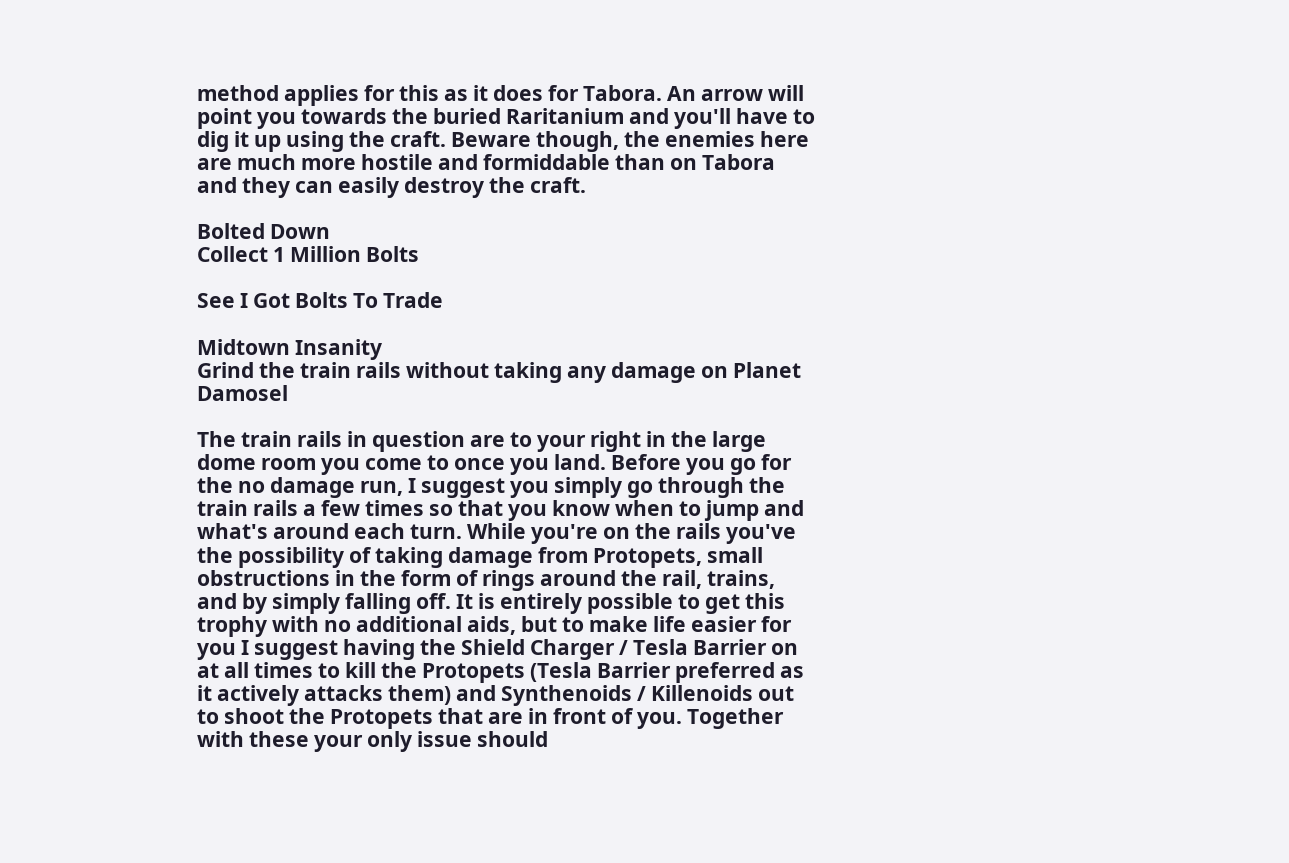method applies for this as it does for Tabora. An arrow will point you towards the buried Raritanium and you'll have to dig it up using the craft. Beware though, the enemies here are much more hostile and formiddable than on Tabora and they can easily destroy the craft.

Bolted Down
Collect 1 Million Bolts

See I Got Bolts To Trade

Midtown Insanity
Grind the train rails without taking any damage on Planet Damosel

The train rails in question are to your right in the large dome room you come to once you land. Before you go for the no damage run, I suggest you simply go through the train rails a few times so that you know when to jump and what's around each turn. While you're on the rails you've the possibility of taking damage from Protopets, small obstructions in the form of rings around the rail, trains, and by simply falling off. It is entirely possible to get this trophy with no additional aids, but to make life easier for you I suggest having the Shield Charger / Tesla Barrier on at all times to kill the Protopets (Tesla Barrier preferred as it actively attacks them) and Synthenoids / Killenoids out to shoot the Protopets that are in front of you. Together with these your only issue should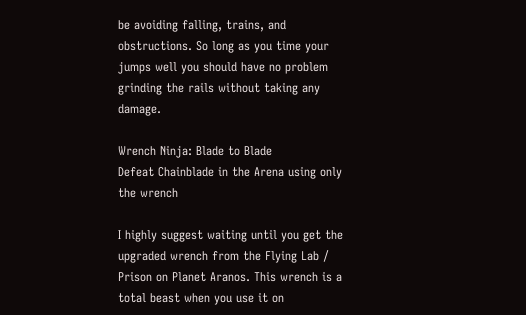be avoiding falling, trains, and obstructions. So long as you time your jumps well you should have no problem grinding the rails without taking any damage.

Wrench Ninja: Blade to Blade
Defeat Chainblade in the Arena using only the wrench

I highly suggest waiting until you get the upgraded wrench from the Flying Lab / Prison on Planet Aranos. This wrench is a total beast when you use it on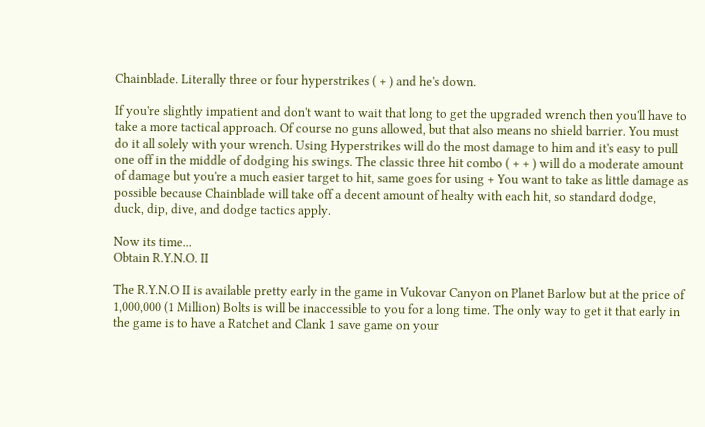Chainblade. Literally three or four hyperstrikes ( + ) and he's down.

If you're slightly impatient and don't want to wait that long to get the upgraded wrench then you'll have to take a more tactical approach. Of course no guns allowed, but that also means no shield barrier. You must do it all solely with your wrench. Using Hyperstrikes will do the most damage to him and it's easy to pull one off in the middle of dodging his swings. The classic three hit combo ( + + ) will do a moderate amount of damage but you're a much easier target to hit, same goes for using + You want to take as little damage as possible because Chainblade will take off a decent amount of healty with each hit, so standard dodge, duck, dip, dive, and dodge tactics apply.

Now its time...
Obtain R.Y.N.O. II

The R.Y.N.O II is available pretty early in the game in Vukovar Canyon on Planet Barlow but at the price of 1,000,000 (1 Million) Bolts is will be inaccessible to you for a long time. The only way to get it that early in the game is to have a Ratchet and Clank 1 save game on your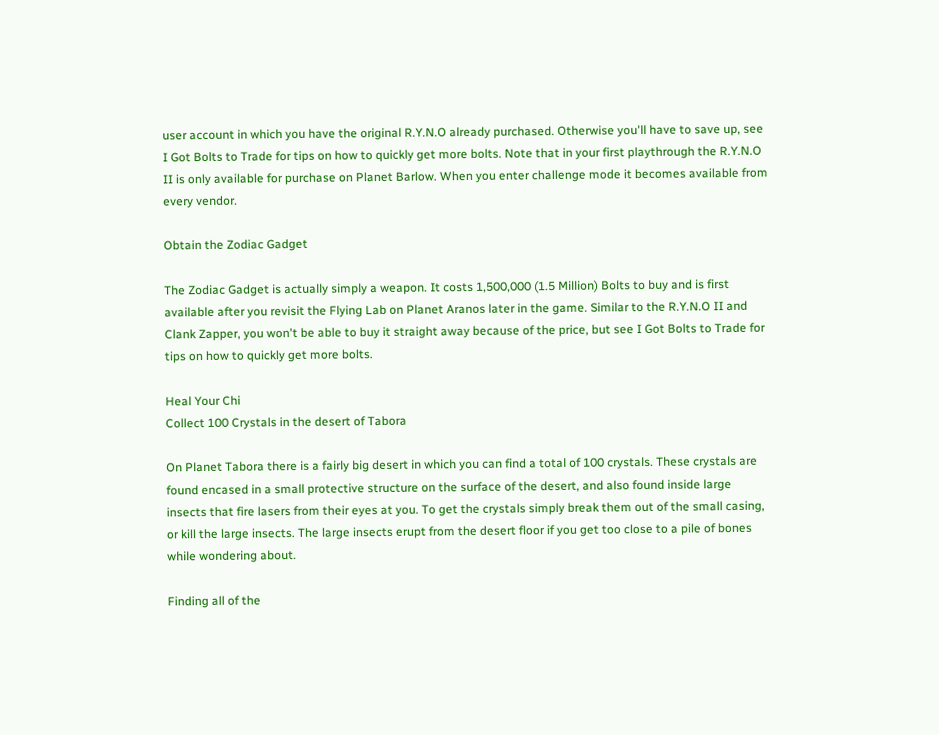user account in which you have the original R.Y.N.O already purchased. Otherwise you'll have to save up, see I Got Bolts to Trade for tips on how to quickly get more bolts. Note that in your first playthrough the R.Y.N.O II is only available for purchase on Planet Barlow. When you enter challenge mode it becomes available from every vendor.

Obtain the Zodiac Gadget

The Zodiac Gadget is actually simply a weapon. It costs 1,500,000 (1.5 Million) Bolts to buy and is first available after you revisit the Flying Lab on Planet Aranos later in the game. Similar to the R.Y.N.O II and Clank Zapper, you won't be able to buy it straight away because of the price, but see I Got Bolts to Trade for tips on how to quickly get more bolts.

Heal Your Chi
Collect 100 Crystals in the desert of Tabora

On Planet Tabora there is a fairly big desert in which you can find a total of 100 crystals. These crystals are found encased in a small protective structure on the surface of the desert, and also found inside large insects that fire lasers from their eyes at you. To get the crystals simply break them out of the small casing, or kill the large insects. The large insects erupt from the desert floor if you get too close to a pile of bones while wondering about.

Finding all of the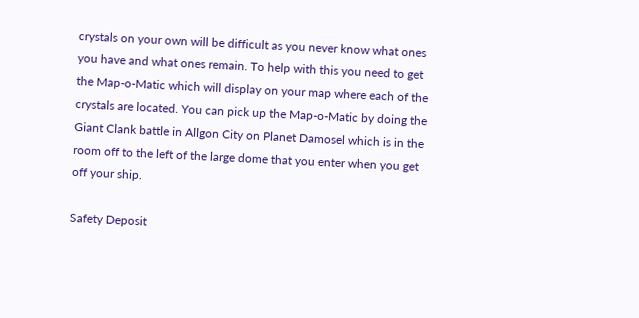crystals on your own will be difficult as you never know what ones you have and what ones remain. To help with this you need to get the Map-o-Matic which will display on your map where each of the crystals are located. You can pick up the Map-o-Matic by doing the Giant Clank battle in Allgon City on Planet Damosel which is in the room off to the left of the large dome that you enter when you get off your ship.

Safety Deposit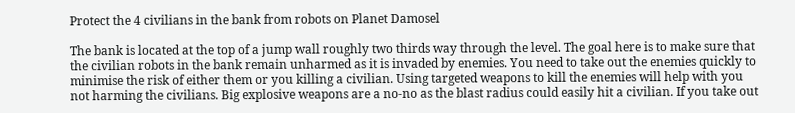Protect the 4 civilians in the bank from robots on Planet Damosel

The bank is located at the top of a jump wall roughly two thirds way through the level. The goal here is to make sure that the civilian robots in the bank remain unharmed as it is invaded by enemies. You need to take out the enemies quickly to minimise the risk of either them or you killing a civilian. Using targeted weapons to kill the enemies will help with you not harming the civilians. Big explosive weapons are a no-no as the blast radius could easily hit a civilian. If you take out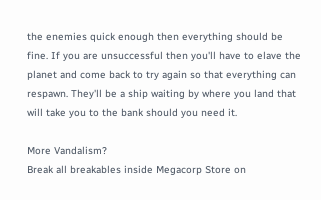the enemies quick enough then everything should be fine. If you are unsuccessful then you'll have to elave the planet and come back to try again so that everything can respawn. They'll be a ship waiting by where you land that will take you to the bank should you need it.

More Vandalism?
Break all breakables inside Megacorp Store on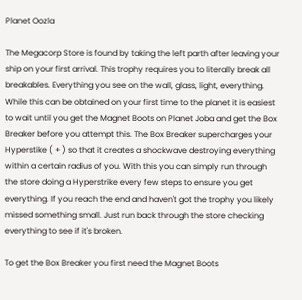Planet Oozla

The Megacorp Store is found by taking the left parth after leaving your ship on your first arrival. This trophy requires you to literally break all breakables. Everything you see on the wall, glass, light, everything. While this can be obtained on your first time to the planet it is easiest to wait until you get the Magnet Boots on Planet Joba and get the Box Breaker before you attempt this. The Box Breaker supercharges your Hyperstike ( + ) so that it creates a shockwave destroying everything within a certain radius of you. With this you can simply run through the store doing a Hyperstrike every few steps to ensure you get everything. If you reach the end and haven't got the trophy you likely missed something small. Just run back through the store checking everything to see if it's broken.

To get the Box Breaker you first need the Magnet Boots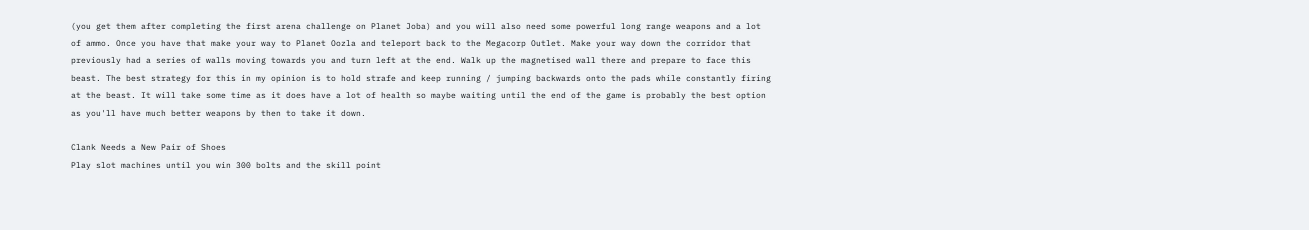(you get them after completing the first arena challenge on Planet Joba) and you will also need some powerful long range weapons and a lot of ammo. Once you have that make your way to Planet Oozla and teleport back to the Megacorp Outlet. Make your way down the corridor that previously had a series of walls moving towards you and turn left at the end. Walk up the magnetised wall there and prepare to face this beast. The best strategy for this in my opinion is to hold strafe and keep running / jumping backwards onto the pads while constantly firing at the beast. It will take some time as it does have a lot of health so maybe waiting until the end of the game is probably the best option as you'll have much better weapons by then to take it down.

Clank Needs a New Pair of Shoes
Play slot machines until you win 300 bolts and the skill point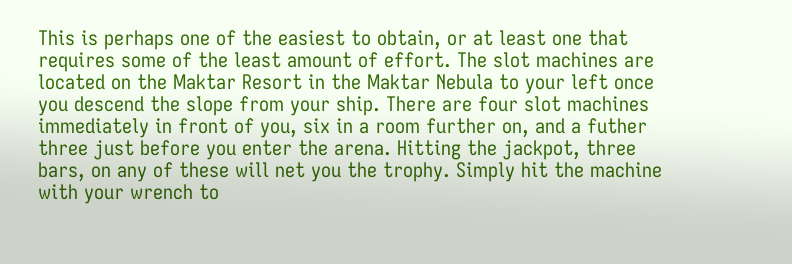This is perhaps one of the easiest to obtain, or at least one that requires some of the least amount of effort. The slot machines are located on the Maktar Resort in the Maktar Nebula to your left once you descend the slope from your ship. There are four slot machines immediately in front of you, six in a room further on, and a futher three just before you enter the arena. Hitting the jackpot, three bars, on any of these will net you the trophy. Simply hit the machine with your wrench to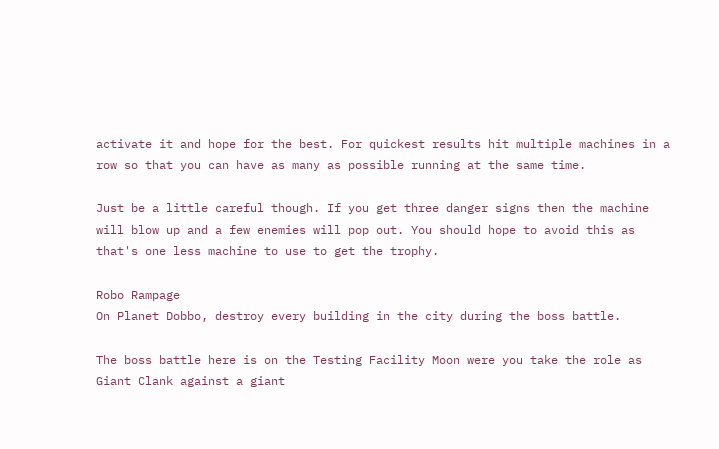activate it and hope for the best. For quickest results hit multiple machines in a row so that you can have as many as possible running at the same time.

Just be a little careful though. If you get three danger signs then the machine will blow up and a few enemies will pop out. You should hope to avoid this as that's one less machine to use to get the trophy.

Robo Rampage
On Planet Dobbo, destroy every building in the city during the boss battle.

The boss battle here is on the Testing Facility Moon were you take the role as Giant Clank against a giant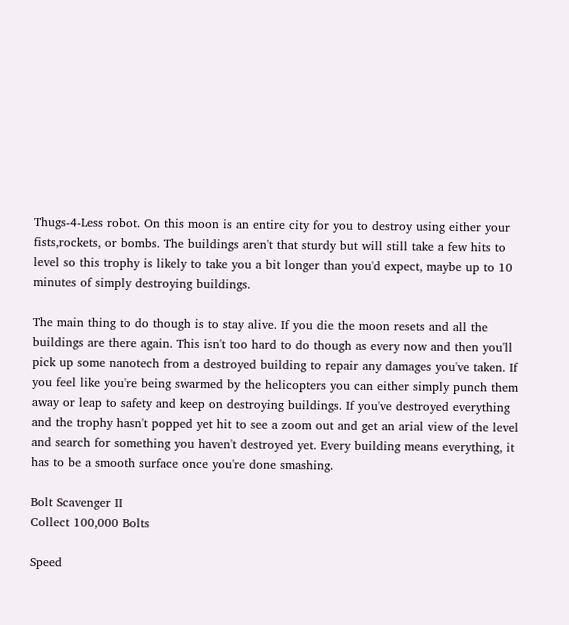Thugs-4-Less robot. On this moon is an entire city for you to destroy using either your fists,rockets, or bombs. The buildings aren't that sturdy but will still take a few hits to level so this trophy is likely to take you a bit longer than you'd expect, maybe up to 10 minutes of simply destroying buildings.

The main thing to do though is to stay alive. If you die the moon resets and all the buildings are there again. This isn't too hard to do though as every now and then you'll pick up some nanotech from a destroyed building to repair any damages you've taken. If you feel like you're being swarmed by the helicopters you can either simply punch them away or leap to safety and keep on destroying buildings. If you've destroyed everything and the trophy hasn't popped yet hit to see a zoom out and get an arial view of the level and search for something you haven't destroyed yet. Every building means everything, it has to be a smooth surface once you're done smashing.

Bolt Scavenger II
Collect 100,000 Bolts

Speed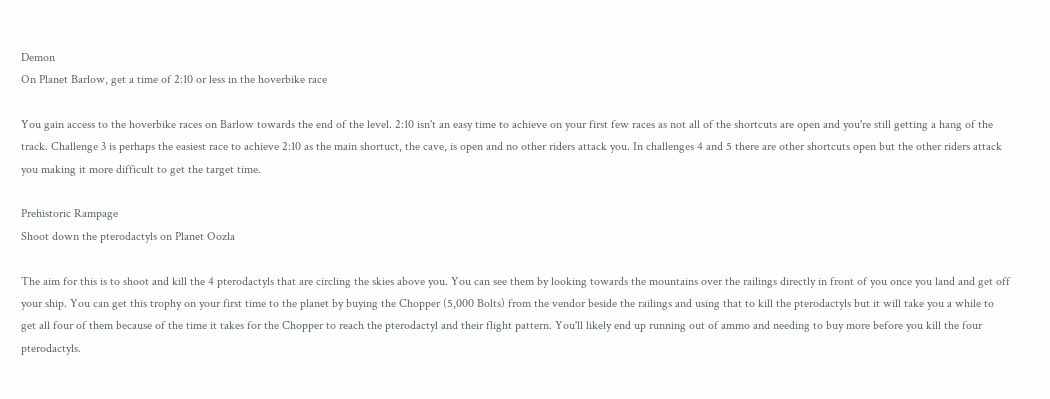Demon
On Planet Barlow, get a time of 2:10 or less in the hoverbike race

You gain access to the hoverbike races on Barlow towards the end of the level. 2:10 isn't an easy time to achieve on your first few races as not all of the shortcuts are open and you're still getting a hang of the track. Challenge 3 is perhaps the easiest race to achieve 2:10 as the main shortuct, the cave, is open and no other riders attack you. In challenges 4 and 5 there are other shortcuts open but the other riders attack you making it more difficult to get the target time.

Prehistoric Rampage
Shoot down the pterodactyls on Planet Oozla

The aim for this is to shoot and kill the 4 pterodactyls that are circling the skies above you. You can see them by looking towards the mountains over the railings directly in front of you once you land and get off your ship. You can get this trophy on your first time to the planet by buying the Chopper (5,000 Bolts) from the vendor beside the railings and using that to kill the pterodactyls but it will take you a while to get all four of them because of the time it takes for the Chopper to reach the pterodactyl and their flight pattern. You'll likely end up running out of ammo and needing to buy more before you kill the four pterodactyls.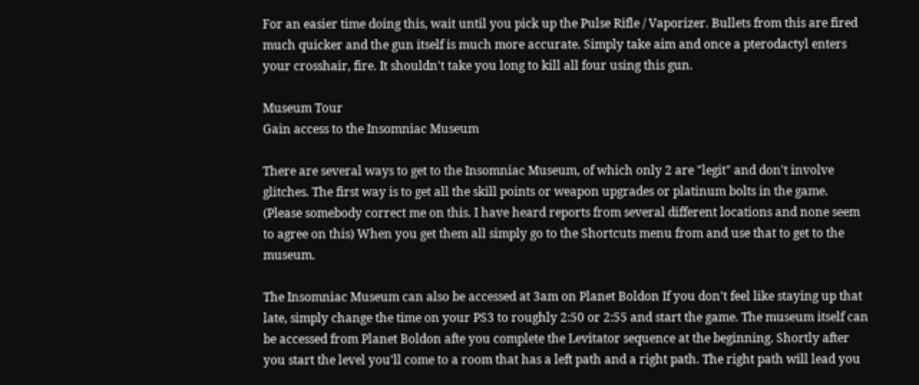For an easier time doing this, wait until you pick up the Pulse Rifle / Vaporizer. Bullets from this are fired much quicker and the gun itself is much more accurate. Simply take aim and once a pterodactyl enters your crosshair, fire. It shouldn't take you long to kill all four using this gun.

Museum Tour
Gain access to the Insomniac Museum

There are several ways to get to the Insomniac Museum, of which only 2 are "legit" and don't involve glitches. The first way is to get all the skill points or weapon upgrades or platinum bolts in the game. (Please somebody correct me on this. I have heard reports from several different locations and none seem to agree on this) When you get them all simply go to the Shortcuts menu from and use that to get to the museum.

The Insomniac Museum can also be accessed at 3am on Planet Boldon If you don't feel like staying up that late, simply change the time on your PS3 to roughly 2:50 or 2:55 and start the game. The museum itself can be accessed from Planet Boldon afte you complete the Levitator sequence at the beginning. Shortly after you start the level you'll come to a room that has a left path and a right path. The right path will lead you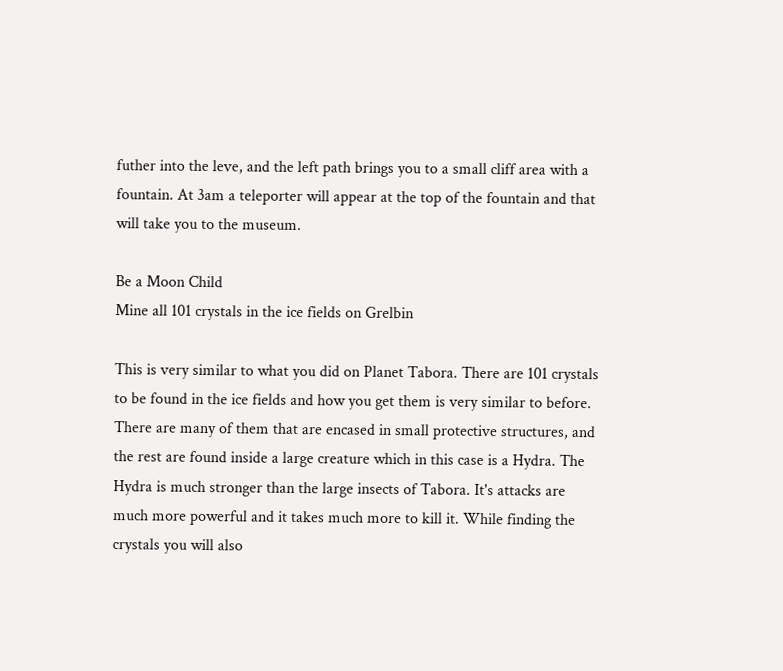futher into the leve, and the left path brings you to a small cliff area with a fountain. At 3am a teleporter will appear at the top of the fountain and that will take you to the museum.

Be a Moon Child
Mine all 101 crystals in the ice fields on Grelbin

This is very similar to what you did on Planet Tabora. There are 101 crystals to be found in the ice fields and how you get them is very similar to before. There are many of them that are encased in small protective structures, and the rest are found inside a large creature which in this case is a Hydra. The Hydra is much stronger than the large insects of Tabora. It's attacks are much more powerful and it takes much more to kill it. While finding the crystals you will also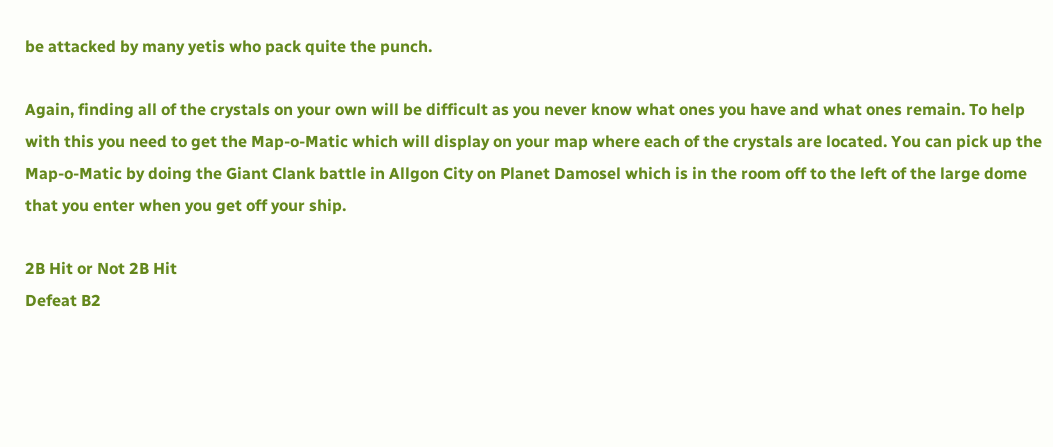be attacked by many yetis who pack quite the punch.

Again, finding all of the crystals on your own will be difficult as you never know what ones you have and what ones remain. To help with this you need to get the Map-o-Matic which will display on your map where each of the crystals are located. You can pick up the Map-o-Matic by doing the Giant Clank battle in Allgon City on Planet Damosel which is in the room off to the left of the large dome that you enter when you get off your ship.

2B Hit or Not 2B Hit
Defeat B2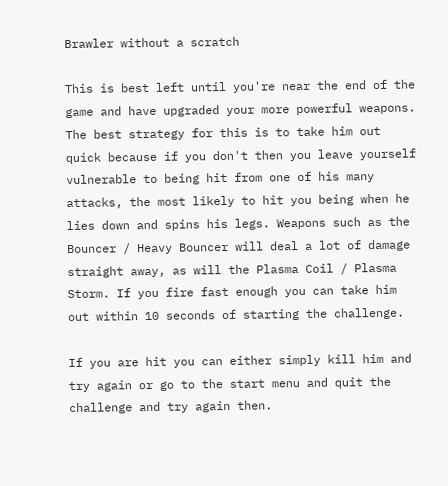Brawler without a scratch

This is best left until you're near the end of the game and have upgraded your more powerful weapons. The best strategy for this is to take him out quick because if you don't then you leave yourself vulnerable to being hit from one of his many attacks, the most likely to hit you being when he lies down and spins his legs. Weapons such as the Bouncer / Heavy Bouncer will deal a lot of damage straight away, as will the Plasma Coil / Plasma Storm. If you fire fast enough you can take him out within 10 seconds of starting the challenge.

If you are hit you can either simply kill him and try again or go to the start menu and quit the challenge and try again then.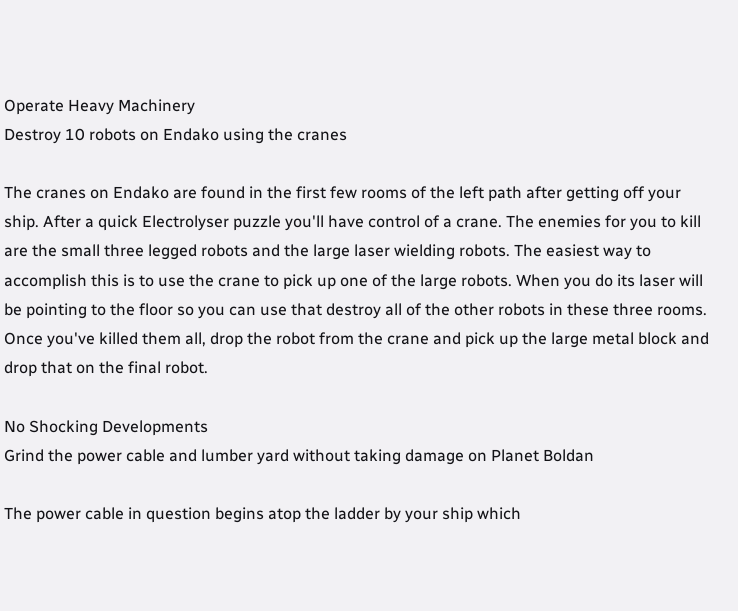Operate Heavy Machinery
Destroy 10 robots on Endako using the cranes

The cranes on Endako are found in the first few rooms of the left path after getting off your ship. After a quick Electrolyser puzzle you'll have control of a crane. The enemies for you to kill are the small three legged robots and the large laser wielding robots. The easiest way to accomplish this is to use the crane to pick up one of the large robots. When you do its laser will be pointing to the floor so you can use that destroy all of the other robots in these three rooms. Once you've killed them all, drop the robot from the crane and pick up the large metal block and drop that on the final robot.

No Shocking Developments
Grind the power cable and lumber yard without taking damage on Planet Boldan

The power cable in question begins atop the ladder by your ship which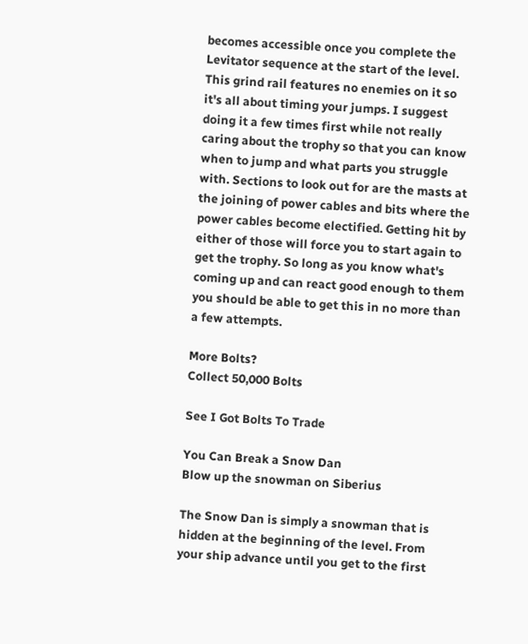becomes accessible once you complete the Levitator sequence at the start of the level. This grind rail features no enemies on it so it's all about timing your jumps. I suggest doing it a few times first while not really caring about the trophy so that you can know when to jump and what parts you struggle with. Sections to look out for are the masts at the joining of power cables and bits where the power cables become electified. Getting hit by either of those will force you to start again to get the trophy. So long as you know what's coming up and can react good enough to them you should be able to get this in no more than a few attempts.

More Bolts?
Collect 50,000 Bolts

See I Got Bolts To Trade

You Can Break a Snow Dan
Blow up the snowman on Siberius

The Snow Dan is simply a snowman that is hidden at the beginning of the level. From your ship advance until you get to the first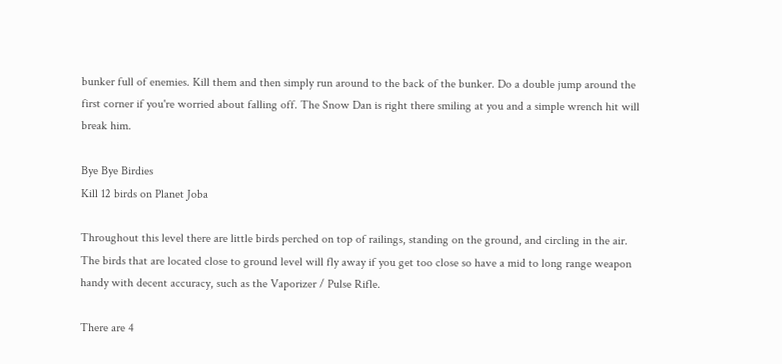bunker full of enemies. Kill them and then simply run around to the back of the bunker. Do a double jump around the first corner if you're worried about falling off. The Snow Dan is right there smiling at you and a simple wrench hit will break him.

Bye Bye Birdies
Kill 12 birds on Planet Joba

Throughout this level there are little birds perched on top of railings, standing on the ground, and circling in the air. The birds that are located close to ground level will fly away if you get too close so have a mid to long range weapon handy with decent accuracy, such as the Vaporizer / Pulse Rifle.

There are 4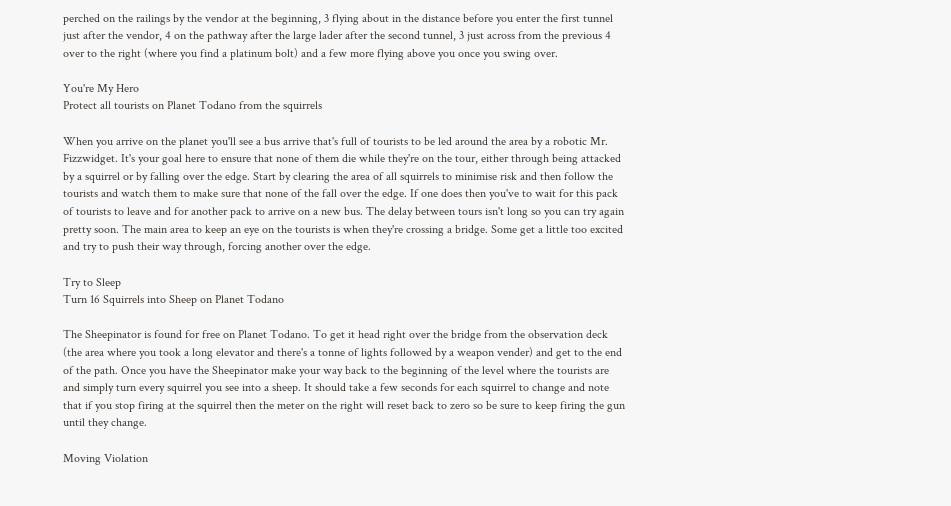perched on the railings by the vendor at the beginning, 3 flying about in the distance before you enter the first tunnel just after the vendor, 4 on the pathway after the large lader after the second tunnel, 3 just across from the previous 4 over to the right (where you find a platinum bolt) and a few more flying above you once you swing over.

You're My Hero
Protect all tourists on Planet Todano from the squirrels

When you arrive on the planet you'll see a bus arrive that's full of tourists to be led around the area by a robotic Mr. Fizzwidget. It's your goal here to ensure that none of them die while they're on the tour, either through being attacked by a squirrel or by falling over the edge. Start by clearing the area of all squirrels to minimise risk and then follow the tourists and watch them to make sure that none of the fall over the edge. If one does then you've to wait for this pack of tourists to leave and for another pack to arrive on a new bus. The delay between tours isn't long so you can try again pretty soon. The main area to keep an eye on the tourists is when they're crossing a bridge. Some get a little too excited and try to push their way through, forcing another over the edge.

Try to Sleep
Turn 16 Squirrels into Sheep on Planet Todano

The Sheepinator is found for free on Planet Todano. To get it head right over the bridge from the observation deck (the area where you took a long elevator and there's a tonne of lights followed by a weapon vender) and get to the end of the path. Once you have the Sheepinator make your way back to the beginning of the level where the tourists are and simply turn every squirrel you see into a sheep. It should take a few seconds for each squirrel to change and note that if you stop firing at the squirrel then the meter on the right will reset back to zero so be sure to keep firing the gun until they change.

Moving Violation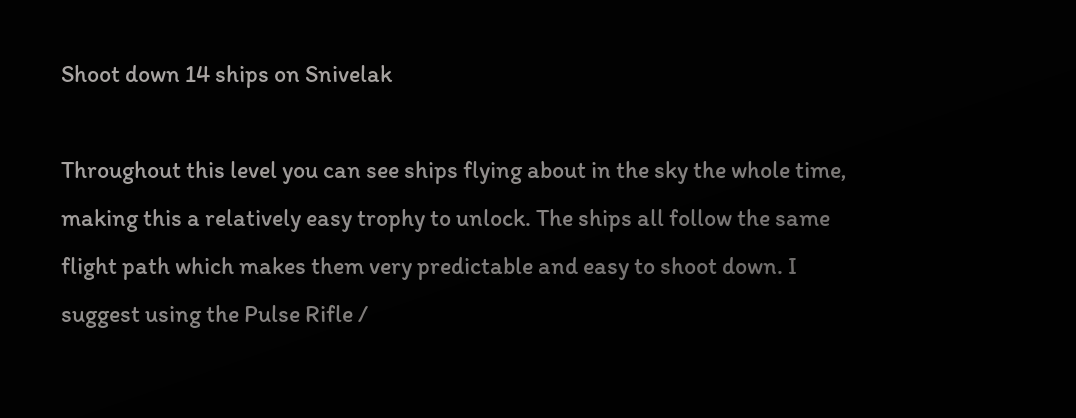Shoot down 14 ships on Snivelak

Throughout this level you can see ships flying about in the sky the whole time, making this a relatively easy trophy to unlock. The ships all follow the same flight path which makes them very predictable and easy to shoot down. I suggest using the Pulse Rifle /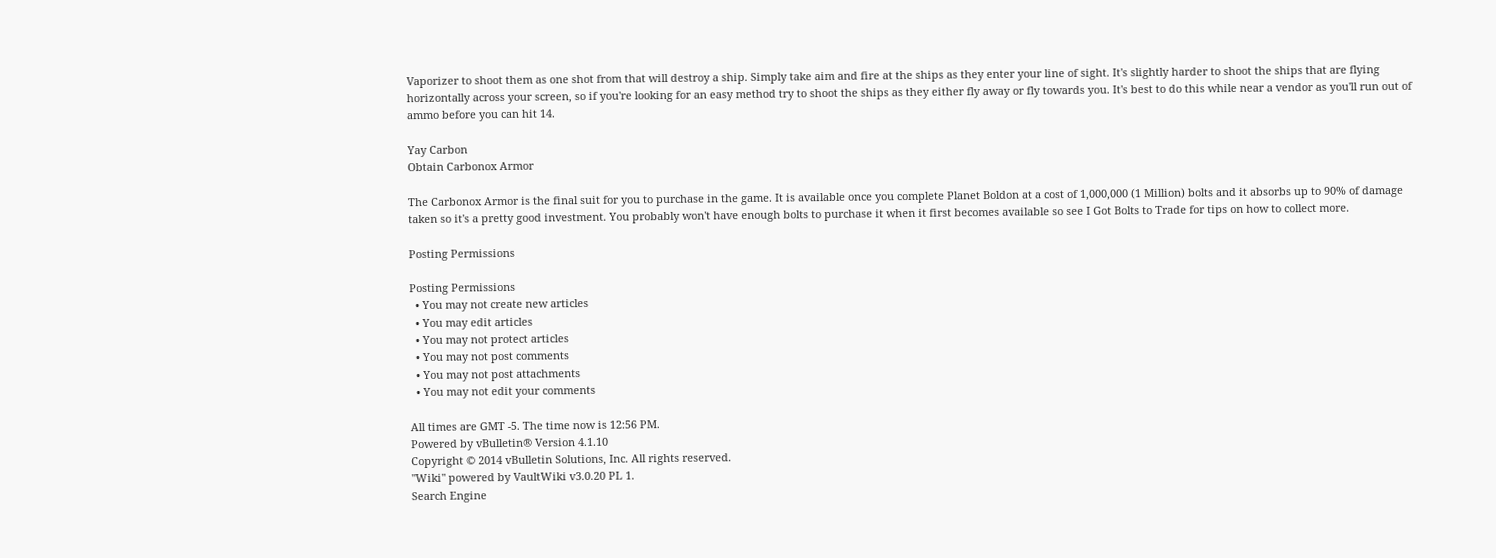Vaporizer to shoot them as one shot from that will destroy a ship. Simply take aim and fire at the ships as they enter your line of sight. It's slightly harder to shoot the ships that are flying horizontally across your screen, so if you're looking for an easy method try to shoot the ships as they either fly away or fly towards you. It's best to do this while near a vendor as you'll run out of ammo before you can hit 14.

Yay Carbon
Obtain Carbonox Armor

The Carbonox Armor is the final suit for you to purchase in the game. It is available once you complete Planet Boldon at a cost of 1,000,000 (1 Million) bolts and it absorbs up to 90% of damage taken so it's a pretty good investment. You probably won't have enough bolts to purchase it when it first becomes available so see I Got Bolts to Trade for tips on how to collect more.

Posting Permissions

Posting Permissions
  • You may not create new articles
  • You may edit articles
  • You may not protect articles
  • You may not post comments
  • You may not post attachments
  • You may not edit your comments

All times are GMT -5. The time now is 12:56 PM.
Powered by vBulletin® Version 4.1.10
Copyright © 2014 vBulletin Solutions, Inc. All rights reserved.
"Wiki" powered by VaultWiki v3.0.20 PL 1.
Search Engine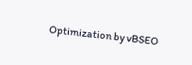Optimization by vBSEO